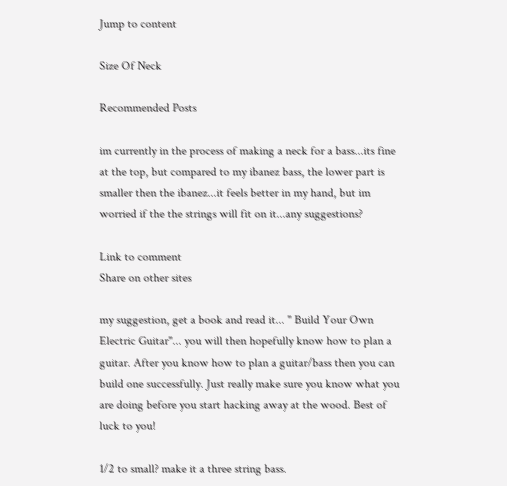Jump to content

Size Of Neck

Recommended Posts

im currently in the process of making a neck for a bass...its fine at the top, but compared to my ibanez bass, the lower part is smaller then the ibanez...it feels better in my hand, but im worried if the the strings will fit on it...any suggestions?

Link to comment
Share on other sites

my suggestion, get a book and read it... " Build Your Own Electric Guitar"... you will then hopefully know how to plan a guitar. After you know how to plan a guitar/bass then you can build one successfully. Just really make sure you know what you are doing before you start hacking away at the wood. Best of luck to you!

1/2 to small? make it a three string bass.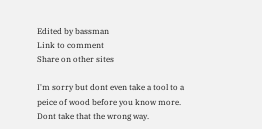Edited by bassman
Link to comment
Share on other sites

I'm sorry but dont even take a tool to a peice of wood before you know more. Dont take that the wrong way.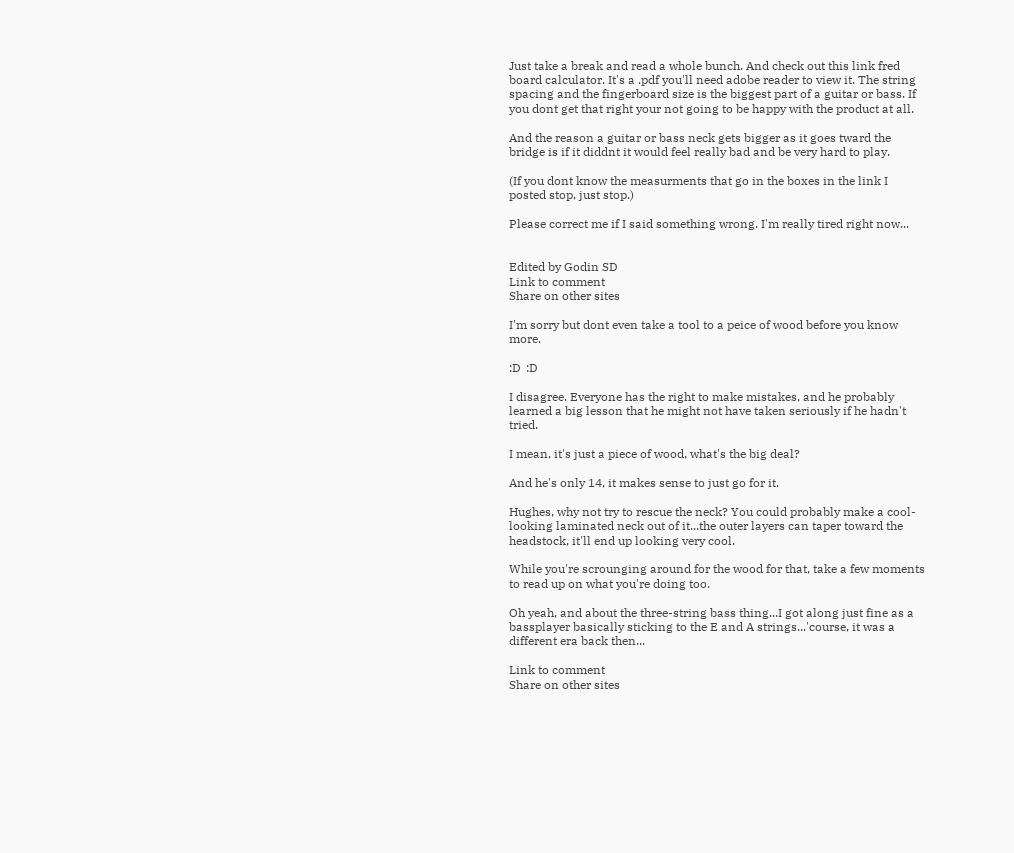Just take a break and read a whole bunch. And check out this link fred board calculator. It's a .pdf you'll need adobe reader to view it. The string spacing and the fingerboard size is the biggest part of a guitar or bass. If you dont get that right your not going to be happy with the product at all.

And the reason a guitar or bass neck gets bigger as it goes tward the bridge is if it diddnt it would feel really bad and be very hard to play.

(If you dont know the measurments that go in the boxes in the link I posted stop, just stop.)

Please correct me if I said something wrong. I'm really tired right now...


Edited by Godin SD
Link to comment
Share on other sites

I'm sorry but dont even take a tool to a peice of wood before you know more.

:D  :D

I disagree. Everyone has the right to make mistakes, and he probably learned a big lesson that he might not have taken seriously if he hadn't tried.

I mean, it's just a piece of wood, what's the big deal?

And he's only 14, it makes sense to just go for it.

Hughes, why not try to rescue the neck? You could probably make a cool-looking laminated neck out of it...the outer layers can taper toward the headstock, it'll end up looking very cool.

While you're scrounging around for the wood for that, take a few moments to read up on what you're doing too.

Oh yeah, and about the three-string bass thing...I got along just fine as a bassplayer basically sticking to the E and A strings...'course, it was a different era back then...

Link to comment
Share on other sites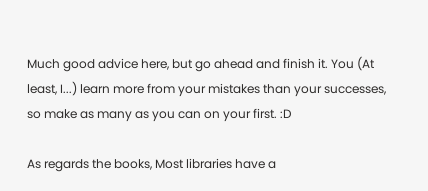Much good advice here, but go ahead and finish it. You (At least, I...) learn more from your mistakes than your successes, so make as many as you can on your first. :D

As regards the books, Most libraries have a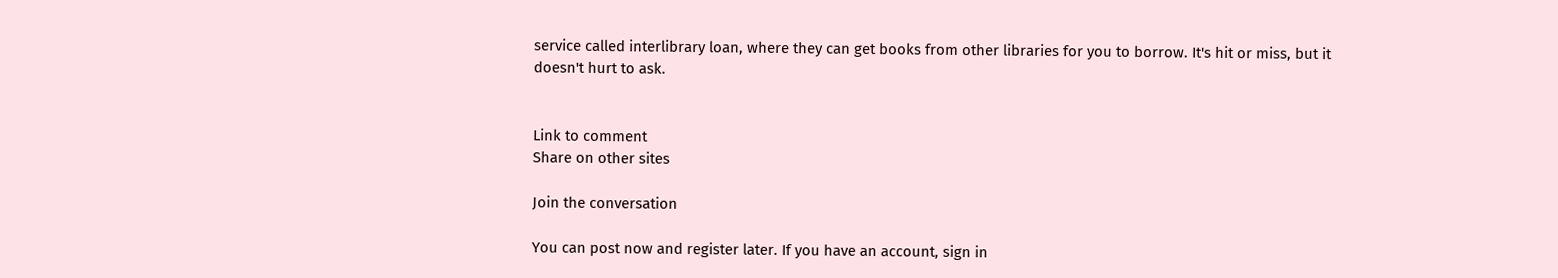service called interlibrary loan, where they can get books from other libraries for you to borrow. It's hit or miss, but it doesn't hurt to ask.


Link to comment
Share on other sites

Join the conversation

You can post now and register later. If you have an account, sign in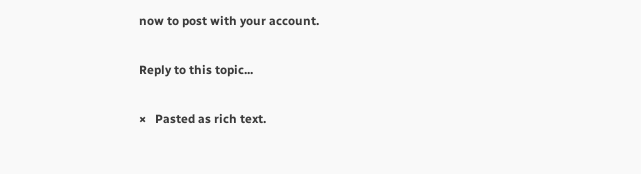now to post with your account.

Reply to this topic...

×   Pasted as rich text.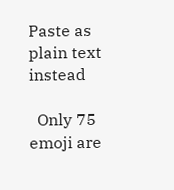Paste as plain text instead

  Only 75 emoji are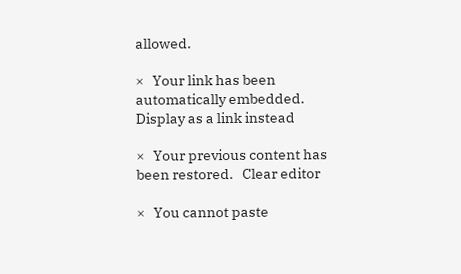allowed.

×   Your link has been automatically embedded.   Display as a link instead

×   Your previous content has been restored.   Clear editor

×   You cannot paste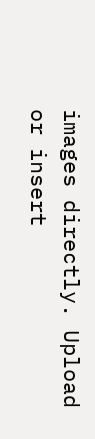images directly. Upload or insert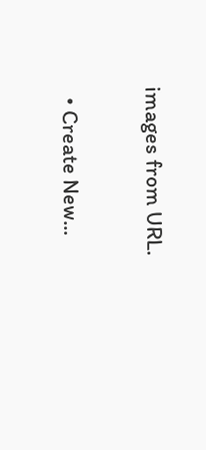images from URL.

  • Create New...